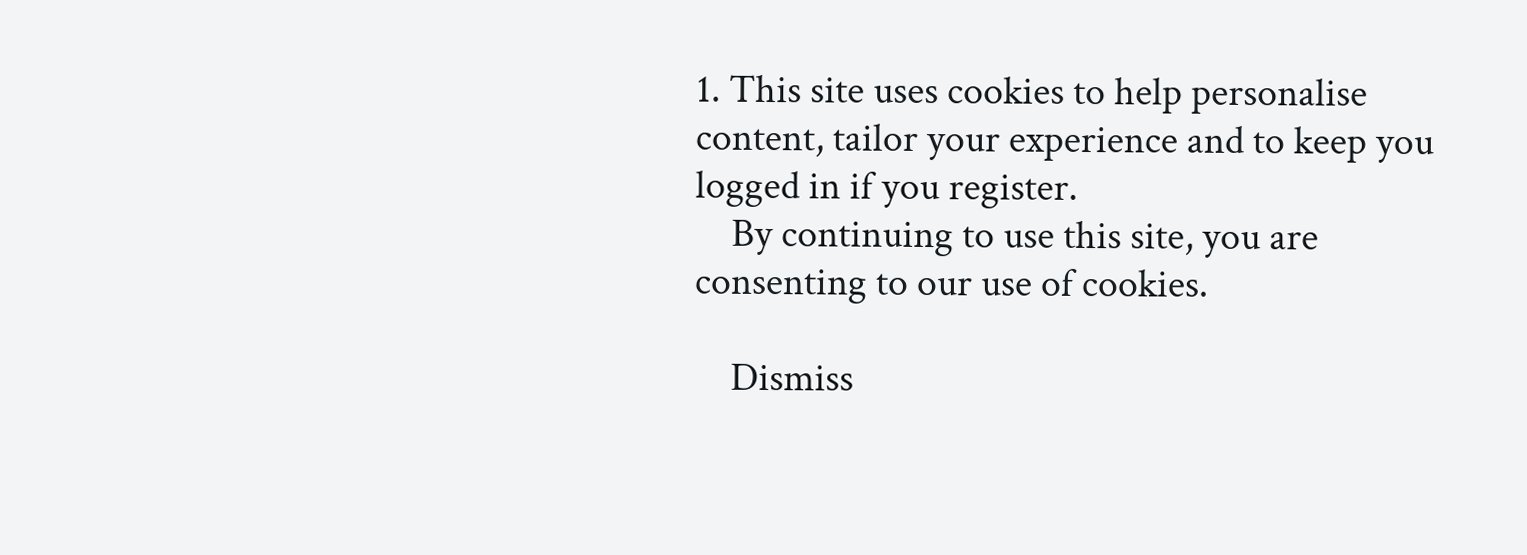1. This site uses cookies to help personalise content, tailor your experience and to keep you logged in if you register.
    By continuing to use this site, you are consenting to our use of cookies.

    Dismiss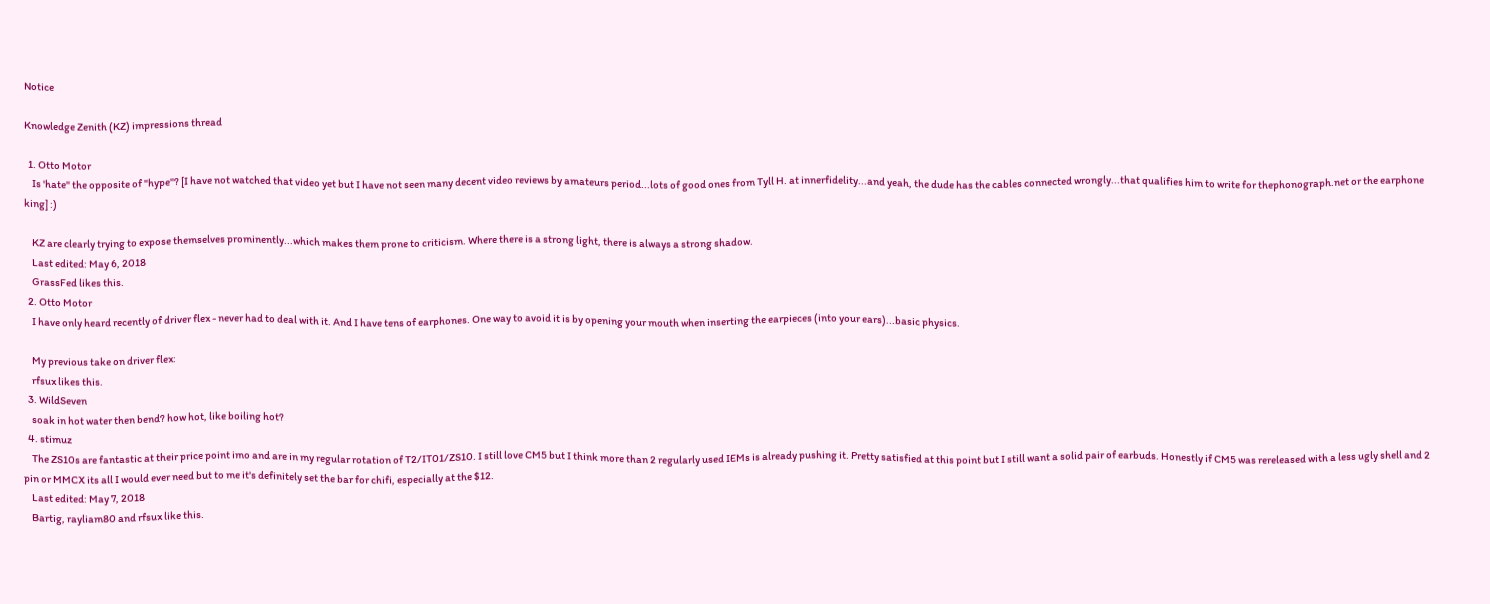Notice

Knowledge Zenith (KZ) impressions thread

  1. Otto Motor
    Is 'hate" the opposite of "hype"? [I have not watched that video yet but I have not seen many decent video reviews by amateurs period...lots of good ones from Tyll H. at innerfidelity...and yeah, the dude has the cables connected wrongly...that qualifies him to write for thephonograph.net or the earphone king] :)

    KZ are clearly trying to expose themselves prominently...which makes them prone to criticism. Where there is a strong light, there is always a strong shadow.
    Last edited: May 6, 2018
    GrassFed likes this.
  2. Otto Motor
    I have only heard recently of driver flex - never had to deal with it. And I have tens of earphones. One way to avoid it is by opening your mouth when inserting the earpieces (into your ears)...basic physics.

    My previous take on driver flex:
    rfsux likes this.
  3. WildSeven
    soak in hot water then bend? how hot, like boiling hot?
  4. stimuz
    The ZS10s are fantastic at their price point imo and are in my regular rotation of T2/IT01/ZS10. I still love CM5 but I think more than 2 regularly used IEMs is already pushing it. Pretty satisfied at this point but I still want a solid pair of earbuds. Honestly if CM5 was rereleased with a less ugly shell and 2 pin or MMCX its all I would ever need but to me it's definitely set the bar for chifi, especially at the $12.
    Last edited: May 7, 2018
    Bartig, rayliam80 and rfsux like this.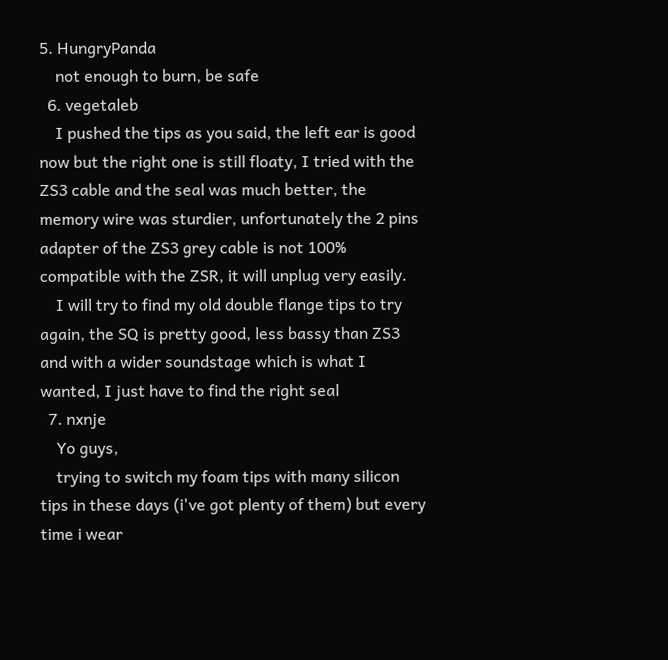5. HungryPanda
    not enough to burn, be safe
  6. vegetaleb
    I pushed the tips as you said, the left ear is good now but the right one is still floaty, I tried with the ZS3 cable and the seal was much better, the memory wire was sturdier, unfortunately the 2 pins adapter of the ZS3 grey cable is not 100% compatible with the ZSR, it will unplug very easily.
    I will try to find my old double flange tips to try again, the SQ is pretty good, less bassy than ZS3 and with a wider soundstage which is what I wanted, I just have to find the right seal
  7. nxnje
    Yo guys,
    trying to switch my foam tips with many silicon tips in these days (i've got plenty of them) but every time i wear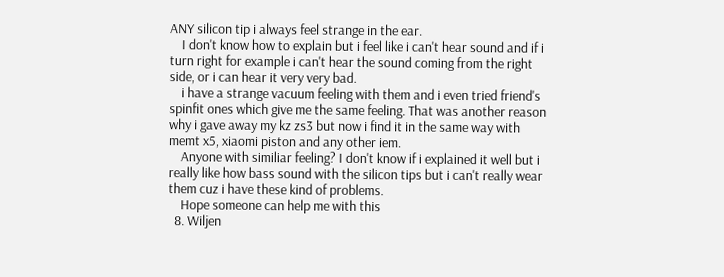ANY silicon tip i always feel strange in the ear.
    I don't know how to explain but i feel like i can't hear sound and if i turn right for example i can't hear the sound coming from the right side, or i can hear it very very bad.
    i have a strange vacuum feeling with them and i even tried friend's spinfit ones which give me the same feeling. That was another reason why i gave away my kz zs3 but now i find it in the same way with memt x5, xiaomi piston and any other iem.
    Anyone with similiar feeling? I don't know if i explained it well but i really like how bass sound with the silicon tips but i can't really wear them cuz i have these kind of problems.
    Hope someone can help me with this
  8. Wiljen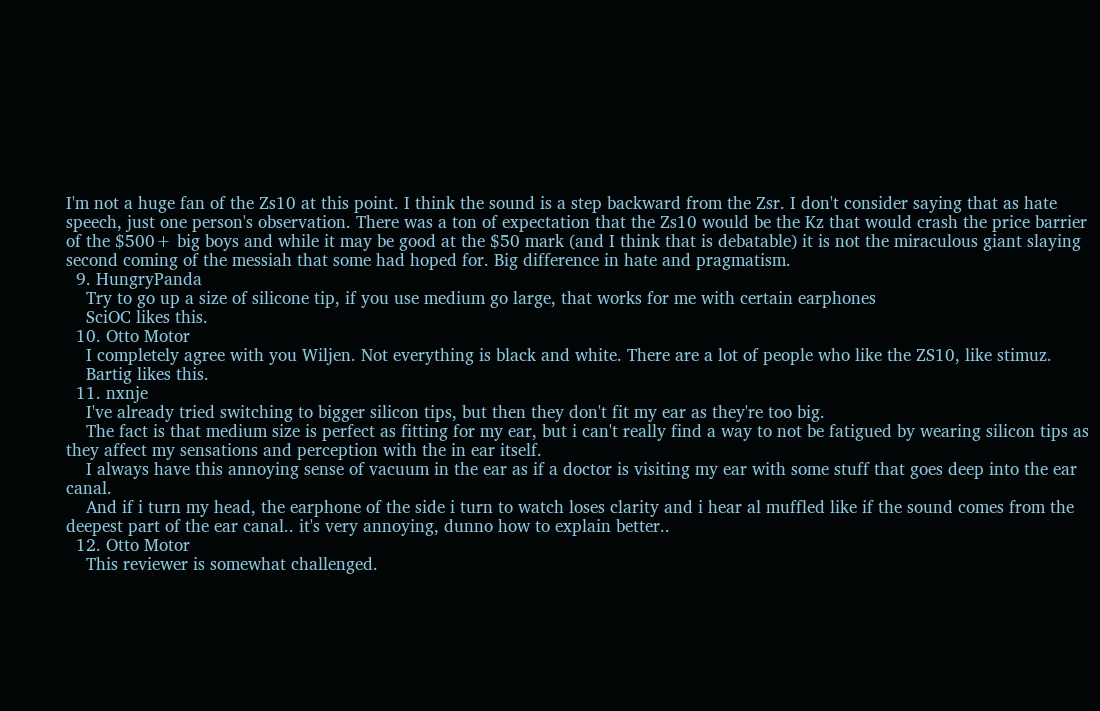I'm not a huge fan of the Zs10 at this point. I think the sound is a step backward from the Zsr. I don't consider saying that as hate speech, just one person's observation. There was a ton of expectation that the Zs10 would be the Kz that would crash the price barrier of the $500+ big boys and while it may be good at the $50 mark (and I think that is debatable) it is not the miraculous giant slaying second coming of the messiah that some had hoped for. Big difference in hate and pragmatism.
  9. HungryPanda
    Try to go up a size of silicone tip, if you use medium go large, that works for me with certain earphones
    SciOC likes this.
  10. Otto Motor
    I completely agree with you Wiljen. Not everything is black and white. There are a lot of people who like the ZS10, like stimuz.
    Bartig likes this.
  11. nxnje
    I've already tried switching to bigger silicon tips, but then they don't fit my ear as they're too big.
    The fact is that medium size is perfect as fitting for my ear, but i can't really find a way to not be fatigued by wearing silicon tips as they affect my sensations and perception with the in ear itself.
    I always have this annoying sense of vacuum in the ear as if a doctor is visiting my ear with some stuff that goes deep into the ear canal.
    And if i turn my head, the earphone of the side i turn to watch loses clarity and i hear al muffled like if the sound comes from the deepest part of the ear canal.. it's very annoying, dunno how to explain better..
  12. Otto Motor
    This reviewer is somewhat challenged.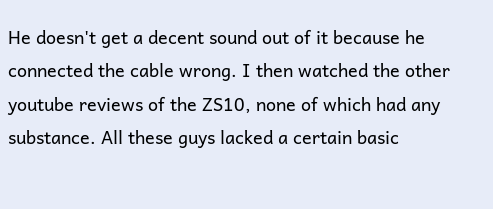He doesn't get a decent sound out of it because he connected the cable wrong. I then watched the other youtube reviews of the ZS10, none of which had any substance. All these guys lacked a certain basic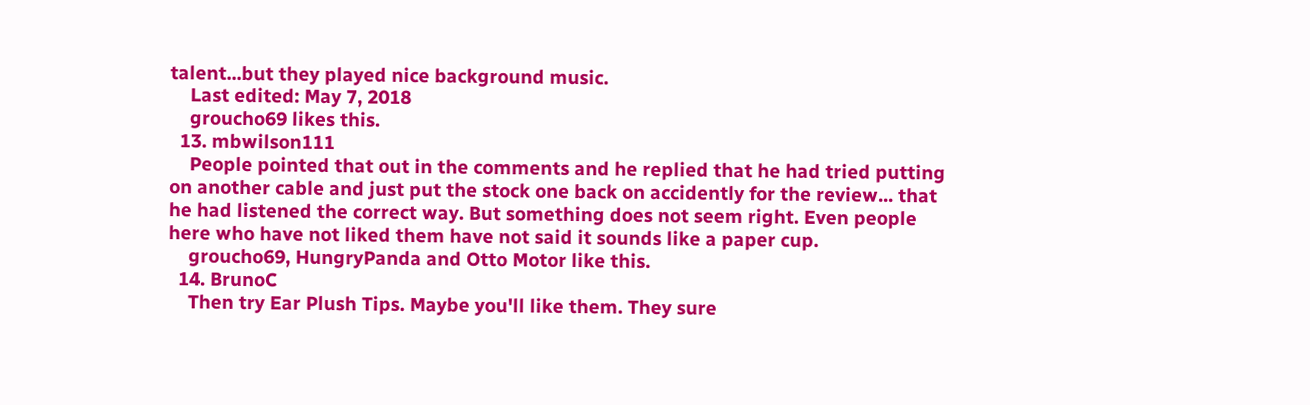talent...but they played nice background music.
    Last edited: May 7, 2018
    groucho69 likes this.
  13. mbwilson111
    People pointed that out in the comments and he replied that he had tried putting on another cable and just put the stock one back on accidently for the review... that he had listened the correct way. But something does not seem right. Even people here who have not liked them have not said it sounds like a paper cup.
    groucho69, HungryPanda and Otto Motor like this.
  14. BrunoC
    Then try Ear Plush Tips. Maybe you'll like them. They sure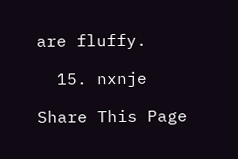are fluffy.

  15. nxnje

Share This Page